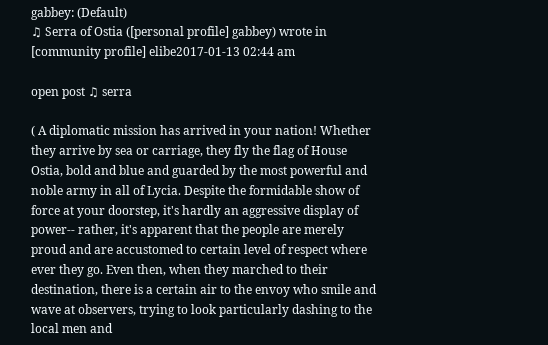gabbey: (Default)
♫ Serra of Ostia ([personal profile] gabbey) wrote in [community profile] elibe2017-01-13 02:44 am

open post ♫ serra

( A diplomatic mission has arrived in your nation! Whether they arrive by sea or carriage, they fly the flag of House Ostia, bold and blue and guarded by the most powerful and noble army in all of Lycia. Despite the formidable show of force at your doorstep, it's hardly an aggressive display of power-- rather, it's apparent that the people are merely proud and are accustomed to certain level of respect where ever they go. Even then, when they marched to their destination, there is a certain air to the envoy who smile and wave at observers, trying to look particularly dashing to the local men and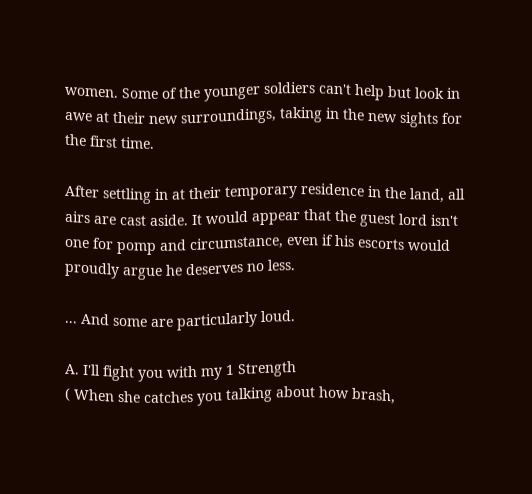women. Some of the younger soldiers can't help but look in awe at their new surroundings, taking in the new sights for the first time.

After settling in at their temporary residence in the land, all airs are cast aside. It would appear that the guest lord isn't one for pomp and circumstance, even if his escorts would proudly argue he deserves no less.

... And some are particularly loud.

A. I'll fight you with my 1 Strength
( When she catches you talking about how brash,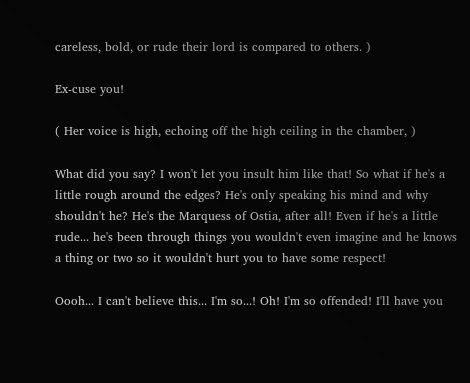careless, bold, or rude their lord is compared to others. )

Ex-cuse you!

( Her voice is high, echoing off the high ceiling in the chamber, )

What did you say? I won't let you insult him like that! So what if he's a little rough around the edges? He's only speaking his mind and why shouldn't he? He's the Marquess of Ostia, after all! Even if he's a little rude... he's been through things you wouldn't even imagine and he knows a thing or two so it wouldn't hurt you to have some respect!

Oooh... I can't believe this... I'm so...! Oh! I'm so offended! I'll have you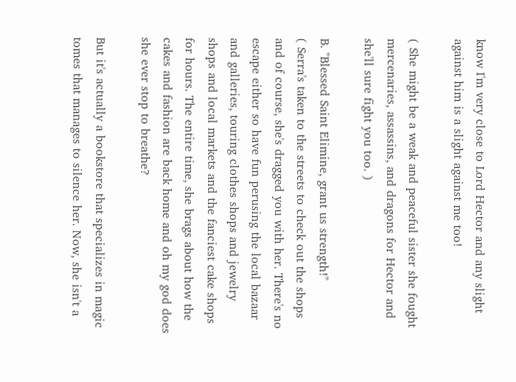know I'm very close to Lord Hector and any slight against him is a slight against me too!

( She might be a weak and peaceful sister she fought mercenaries, assassins, and dragons for Hector and she'll sure fight you too. )

B. "Blessed Saint Elimine, grant us strength!"
( Serra's taken to the streets to check out the shops and of course, she's dragged you with her. There's no escape either so have fun perusing the local bazaar and galleries, touring clothes shops and jewelry shops and local markets and the fanciest cake shops for hours. The entire time, she brags about how the cakes and fashion are back home and oh my god does she ever stop to breathe?

But it's actually a bookstore that specializes in magic tomes that manages to silence her. Now, she isn't a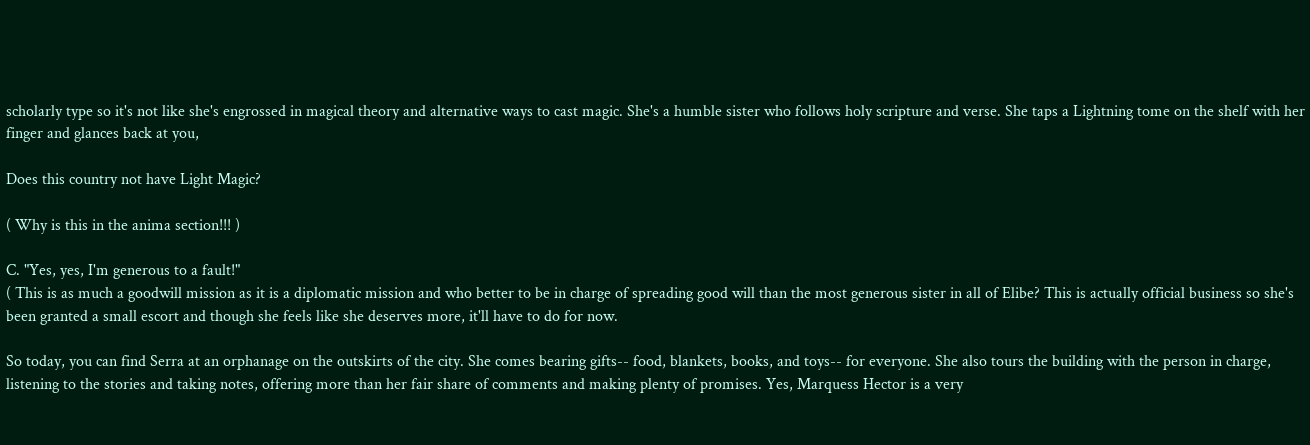scholarly type so it's not like she's engrossed in magical theory and alternative ways to cast magic. She's a humble sister who follows holy scripture and verse. She taps a Lightning tome on the shelf with her finger and glances back at you,

Does this country not have Light Magic?

( Why is this in the anima section!!! )

C. "Yes, yes, I'm generous to a fault!"
( This is as much a goodwill mission as it is a diplomatic mission and who better to be in charge of spreading good will than the most generous sister in all of Elibe? This is actually official business so she's been granted a small escort and though she feels like she deserves more, it'll have to do for now.

So today, you can find Serra at an orphanage on the outskirts of the city. She comes bearing gifts-- food, blankets, books, and toys-- for everyone. She also tours the building with the person in charge, listening to the stories and taking notes, offering more than her fair share of comments and making plenty of promises. Yes, Marquess Hector is a very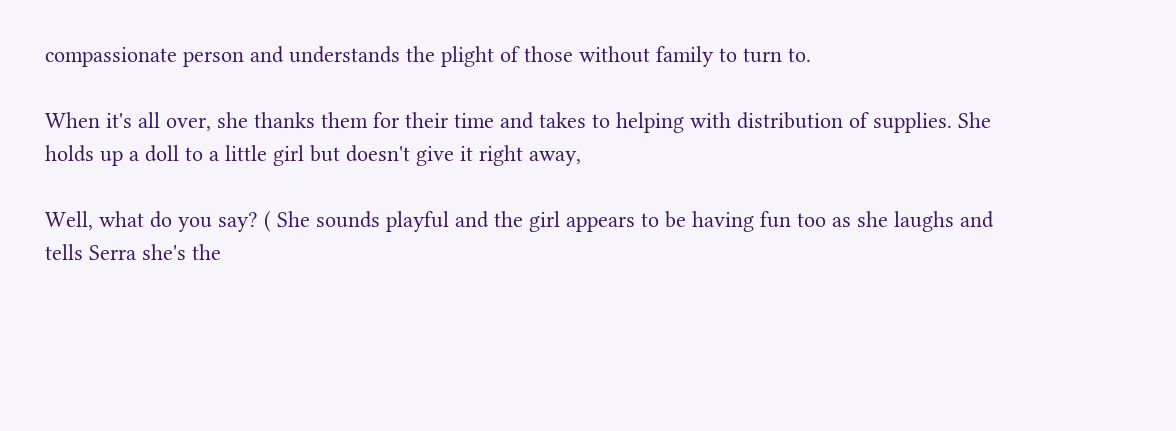compassionate person and understands the plight of those without family to turn to.

When it's all over, she thanks them for their time and takes to helping with distribution of supplies. She holds up a doll to a little girl but doesn't give it right away,

Well, what do you say? ( She sounds playful and the girl appears to be having fun too as she laughs and tells Serra she's the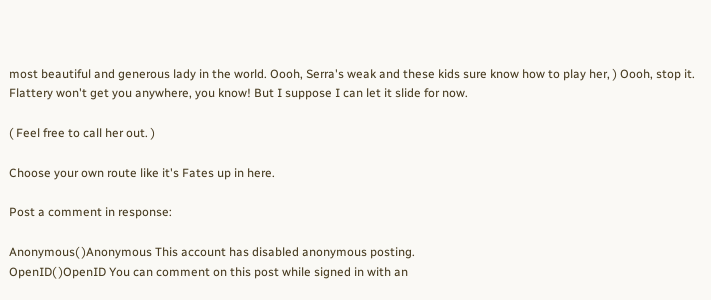most beautiful and generous lady in the world. Oooh, Serra's weak and these kids sure know how to play her, ) Oooh, stop it. Flattery won't get you anywhere, you know! But I suppose I can let it slide for now.

( Feel free to call her out. )

Choose your own route like it's Fates up in here.

Post a comment in response:

Anonymous( )Anonymous This account has disabled anonymous posting.
OpenID( )OpenID You can comment on this post while signed in with an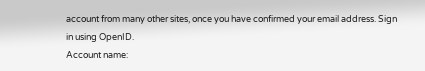account from many other sites, once you have confirmed your email address. Sign in using OpenID.
Account name: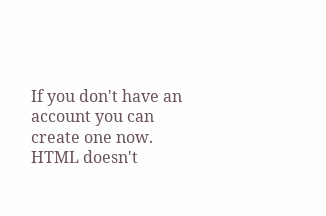If you don't have an account you can create one now.
HTML doesn't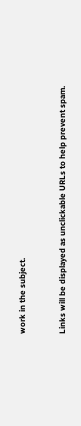work in the subject.


Links will be displayed as unclickable URLs to help prevent spam.